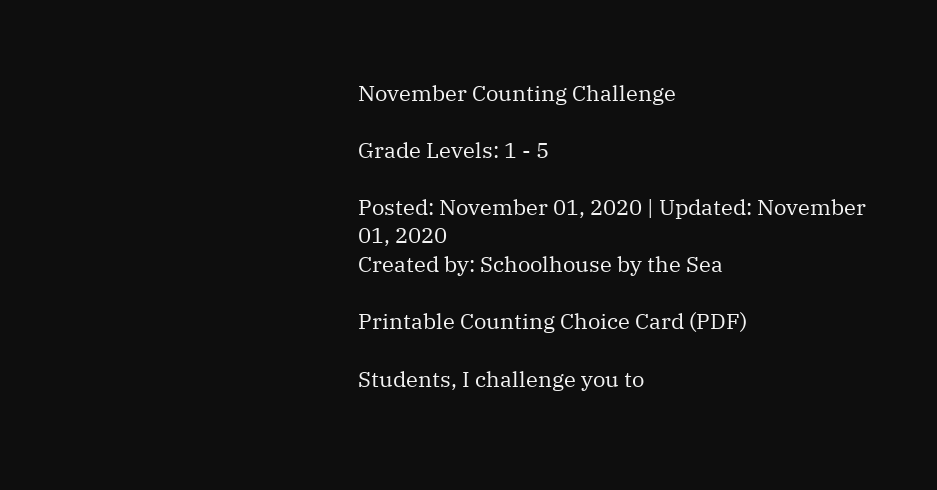November Counting Challenge

Grade Levels: 1 - 5

Posted: November 01, 2020 | Updated: November 01, 2020
Created by: Schoolhouse by the Sea

Printable Counting Choice Card (PDF)

Students, I challenge you to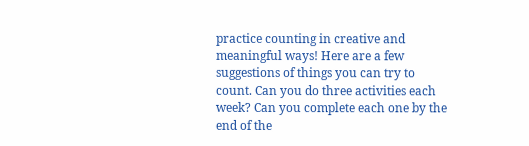practice counting in creative and meaningful ways! Here are a few suggestions of things you can try to count. Can you do three activities each week? Can you complete each one by the end of the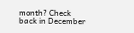month? Check back in December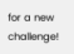for a new challenge!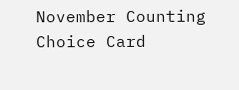November Counting Choice Card